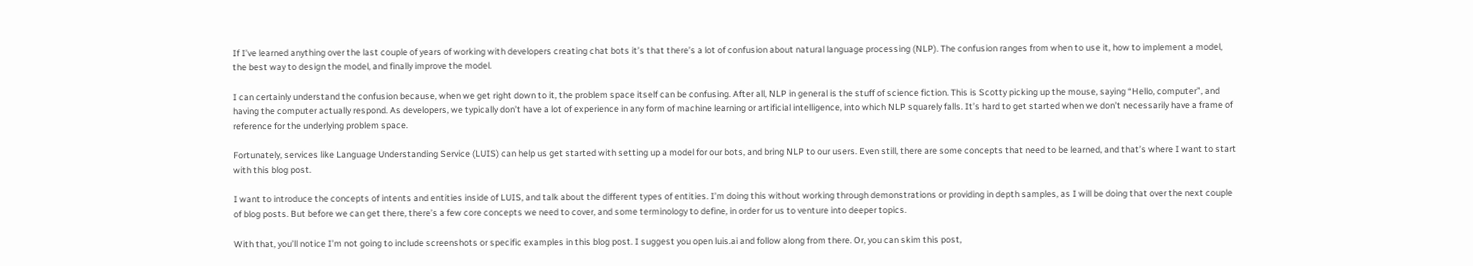If I’ve learned anything over the last couple of years of working with developers creating chat bots it’s that there’s a lot of confusion about natural language processing (NLP). The confusion ranges from when to use it, how to implement a model, the best way to design the model, and finally improve the model.

I can certainly understand the confusion because, when we get right down to it, the problem space itself can be confusing. After all, NLP in general is the stuff of science fiction. This is Scotty picking up the mouse, saying “Hello, computer”, and having the computer actually respond. As developers, we typically don’t have a lot of experience in any form of machine learning or artificial intelligence, into which NLP squarely falls. It’s hard to get started when we don’t necessarily have a frame of reference for the underlying problem space.

Fortunately, services like Language Understanding Service (LUIS) can help us get started with setting up a model for our bots, and bring NLP to our users. Even still, there are some concepts that need to be learned, and that’s where I want to start with this blog post.

I want to introduce the concepts of intents and entities inside of LUIS, and talk about the different types of entities. I’m doing this without working through demonstrations or providing in depth samples, as I will be doing that over the next couple of blog posts. But before we can get there, there’s a few core concepts we need to cover, and some terminology to define, in order for us to venture into deeper topics.

With that, you’ll notice I’m not going to include screenshots or specific examples in this blog post. I suggest you open luis.ai and follow along from there. Or, you can skim this post,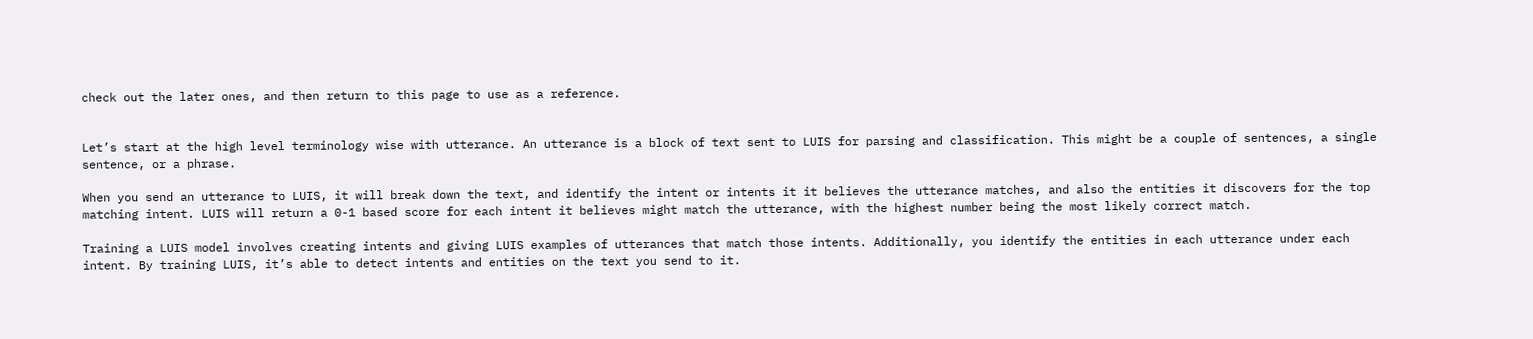check out the later ones, and then return to this page to use as a reference.


Let’s start at the high level terminology wise with utterance. An utterance is a block of text sent to LUIS for parsing and classification. This might be a couple of sentences, a single sentence, or a phrase.

When you send an utterance to LUIS, it will break down the text, and identify the intent or intents it it believes the utterance matches, and also the entities it discovers for the top matching intent. LUIS will return a 0-1 based score for each intent it believes might match the utterance, with the highest number being the most likely correct match.

Training a LUIS model involves creating intents and giving LUIS examples of utterances that match those intents. Additionally, you identify the entities in each utterance under each intent. By training LUIS, it’s able to detect intents and entities on the text you send to it.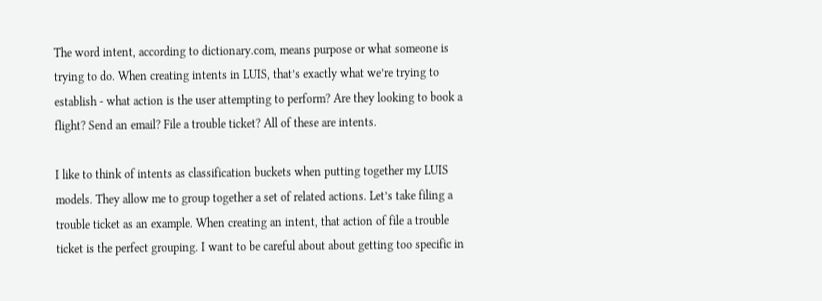The word intent, according to dictionary.com, means purpose or what someone is trying to do. When creating intents in LUIS, that’s exactly what we’re trying to establish - what action is the user attempting to perform? Are they looking to book a flight? Send an email? File a trouble ticket? All of these are intents.

I like to think of intents as classification buckets when putting together my LUIS models. They allow me to group together a set of related actions. Let’s take filing a trouble ticket as an example. When creating an intent, that action of file a trouble ticket is the perfect grouping. I want to be careful about about getting too specific in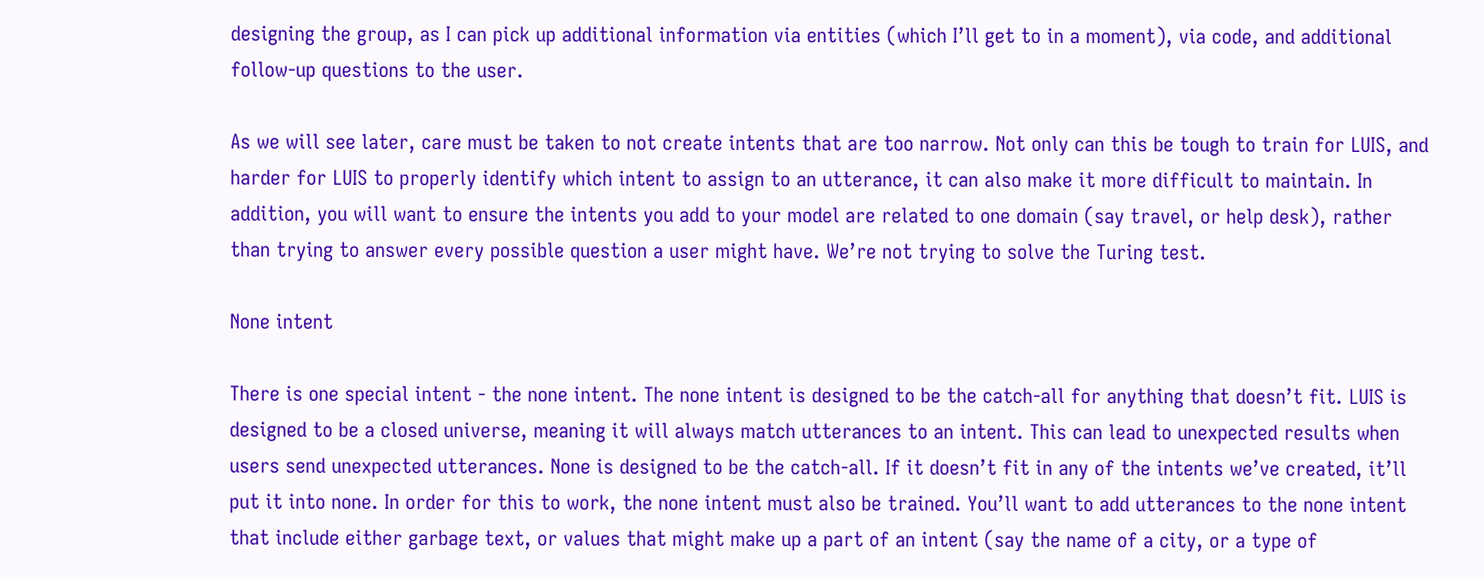designing the group, as I can pick up additional information via entities (which I’ll get to in a moment), via code, and additional follow-up questions to the user.

As we will see later, care must be taken to not create intents that are too narrow. Not only can this be tough to train for LUIS, and harder for LUIS to properly identify which intent to assign to an utterance, it can also make it more difficult to maintain. In addition, you will want to ensure the intents you add to your model are related to one domain (say travel, or help desk), rather than trying to answer every possible question a user might have. We’re not trying to solve the Turing test.

None intent

There is one special intent - the none intent. The none intent is designed to be the catch-all for anything that doesn’t fit. LUIS is designed to be a closed universe, meaning it will always match utterances to an intent. This can lead to unexpected results when users send unexpected utterances. None is designed to be the catch-all. If it doesn’t fit in any of the intents we’ve created, it’ll put it into none. In order for this to work, the none intent must also be trained. You’ll want to add utterances to the none intent that include either garbage text, or values that might make up a part of an intent (say the name of a city, or a type of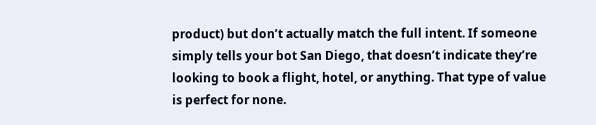product) but don’t actually match the full intent. If someone simply tells your bot San Diego, that doesn’t indicate they’re looking to book a flight, hotel, or anything. That type of value is perfect for none.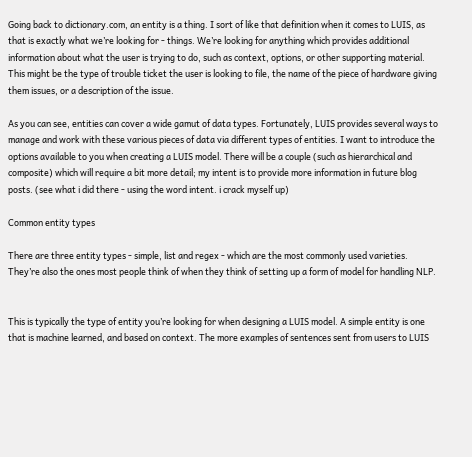Going back to dictionary.com, an entity is a thing. I sort of like that definition when it comes to LUIS, as that is exactly what we’re looking for - things. We’re looking for anything which provides additional information about what the user is trying to do, such as context, options, or other supporting material. This might be the type of trouble ticket the user is looking to file, the name of the piece of hardware giving them issues, or a description of the issue.

As you can see, entities can cover a wide gamut of data types. Fortunately, LUIS provides several ways to manage and work with these various pieces of data via different types of entities. I want to introduce the options available to you when creating a LUIS model. There will be a couple (such as hierarchical and composite) which will require a bit more detail; my intent is to provide more information in future blog posts. (see what i did there - using the word intent. i crack myself up)

Common entity types

There are three entity types - simple, list and regex - which are the most commonly used varieties. They’re also the ones most people think of when they think of setting up a form of model for handling NLP.


This is typically the type of entity you’re looking for when designing a LUIS model. A simple entity is one that is machine learned, and based on context. The more examples of sentences sent from users to LUIS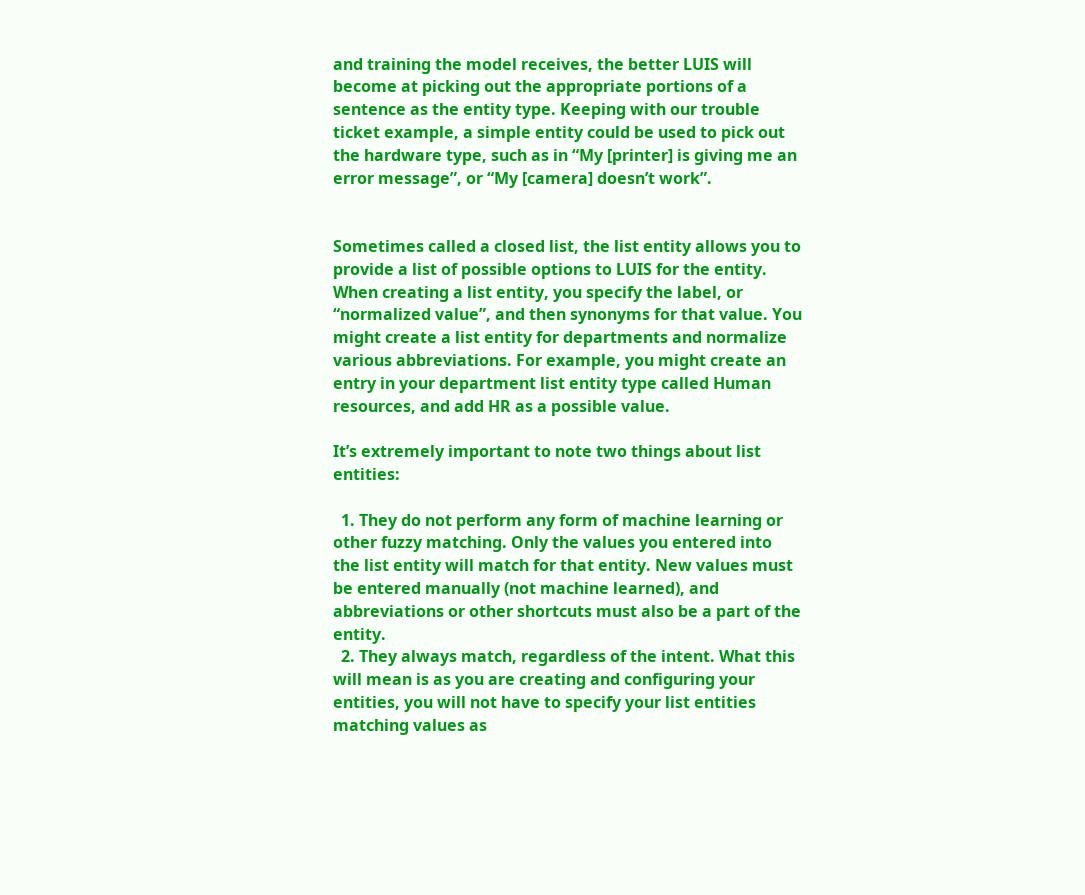and training the model receives, the better LUIS will become at picking out the appropriate portions of a sentence as the entity type. Keeping with our trouble ticket example, a simple entity could be used to pick out the hardware type, such as in “My [printer] is giving me an error message”, or “My [camera] doesn’t work”.


Sometimes called a closed list, the list entity allows you to provide a list of possible options to LUIS for the entity. When creating a list entity, you specify the label, or “normalized value”, and then synonyms for that value. You might create a list entity for departments and normalize various abbreviations. For example, you might create an entry in your department list entity type called Human resources, and add HR as a possible value.

It’s extremely important to note two things about list entities:

  1. They do not perform any form of machine learning or other fuzzy matching. Only the values you entered into the list entity will match for that entity. New values must be entered manually (not machine learned), and abbreviations or other shortcuts must also be a part of the entity.
  2. They always match, regardless of the intent. What this will mean is as you are creating and configuring your entities, you will not have to specify your list entities matching values as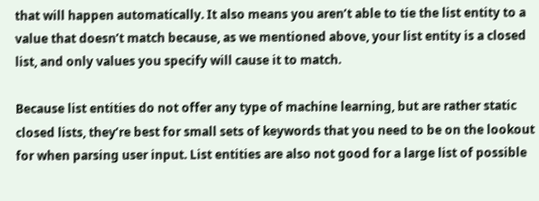that will happen automatically. It also means you aren’t able to tie the list entity to a value that doesn’t match because, as we mentioned above, your list entity is a closed list, and only values you specify will cause it to match.

Because list entities do not offer any type of machine learning, but are rather static closed lists, they’re best for small sets of keywords that you need to be on the lookout for when parsing user input. List entities are also not good for a large list of possible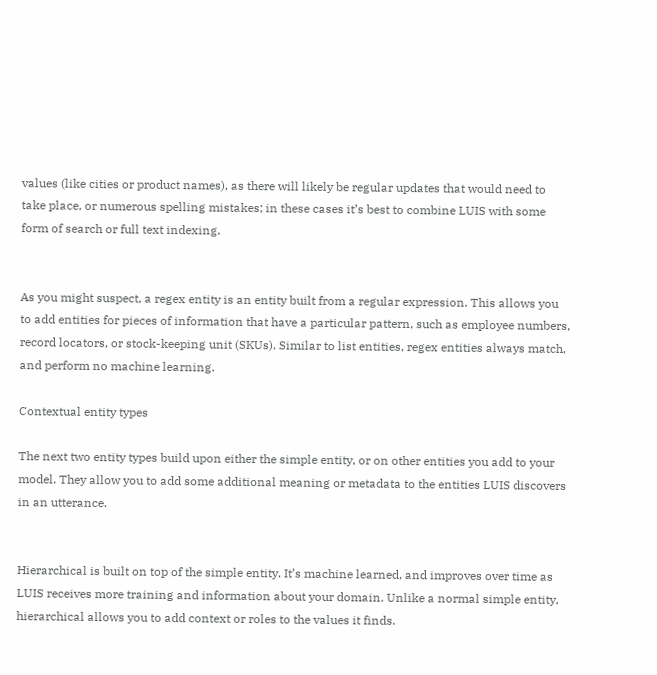values (like cities or product names), as there will likely be regular updates that would need to take place, or numerous spelling mistakes; in these cases it’s best to combine LUIS with some form of search or full text indexing.


As you might suspect, a regex entity is an entity built from a regular expression. This allows you to add entities for pieces of information that have a particular pattern, such as employee numbers, record locators, or stock-keeping unit (SKUs). Similar to list entities, regex entities always match, and perform no machine learning.

Contextual entity types

The next two entity types build upon either the simple entity, or on other entities you add to your model. They allow you to add some additional meaning or metadata to the entities LUIS discovers in an utterance.


Hierarchical is built on top of the simple entity. It’s machine learned, and improves over time as LUIS receives more training and information about your domain. Unlike a normal simple entity, hierarchical allows you to add context or roles to the values it finds.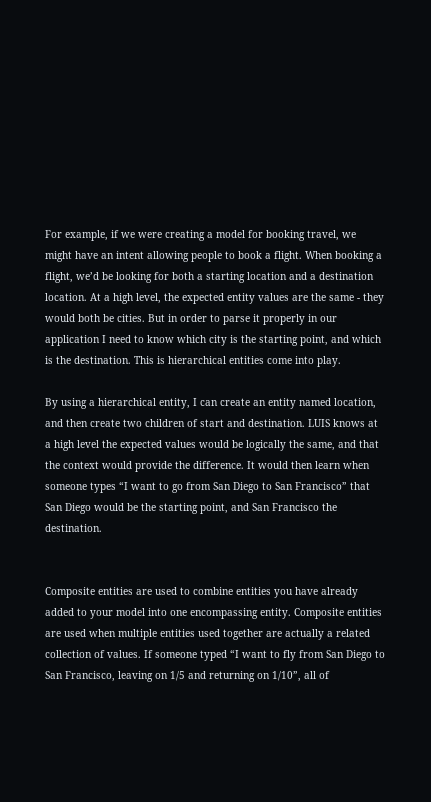For example, if we were creating a model for booking travel, we might have an intent allowing people to book a flight. When booking a flight, we’d be looking for both a starting location and a destination location. At a high level, the expected entity values are the same - they would both be cities. But in order to parse it properly in our application I need to know which city is the starting point, and which is the destination. This is hierarchical entities come into play.

By using a hierarchical entity, I can create an entity named location, and then create two children of start and destination. LUIS knows at a high level the expected values would be logically the same, and that the context would provide the difference. It would then learn when someone types “I want to go from San Diego to San Francisco” that San Diego would be the starting point, and San Francisco the destination.


Composite entities are used to combine entities you have already added to your model into one encompassing entity. Composite entities are used when multiple entities used together are actually a related collection of values. If someone typed “I want to fly from San Diego to San Francisco, leaving on 1/5 and returning on 1/10”, all of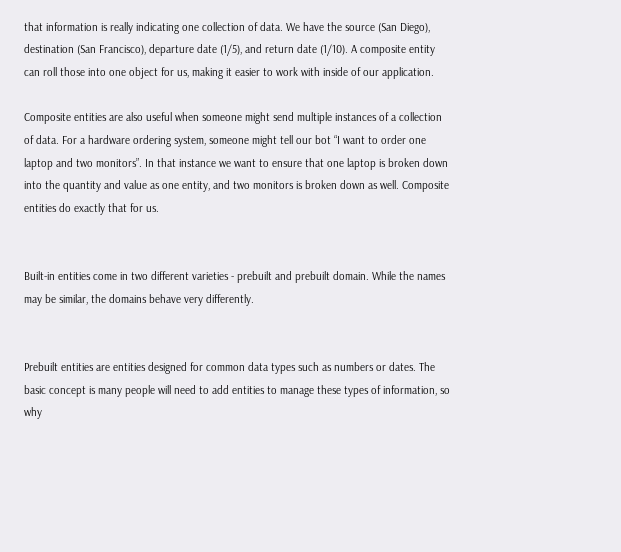that information is really indicating one collection of data. We have the source (San Diego), destination (San Francisco), departure date (1/5), and return date (1/10). A composite entity can roll those into one object for us, making it easier to work with inside of our application.

Composite entities are also useful when someone might send multiple instances of a collection of data. For a hardware ordering system, someone might tell our bot “I want to order one laptop and two monitors”. In that instance we want to ensure that one laptop is broken down into the quantity and value as one entity, and two monitors is broken down as well. Composite entities do exactly that for us.


Built-in entities come in two different varieties - prebuilt and prebuilt domain. While the names may be similar, the domains behave very differently.


Prebuilt entities are entities designed for common data types such as numbers or dates. The basic concept is many people will need to add entities to manage these types of information, so why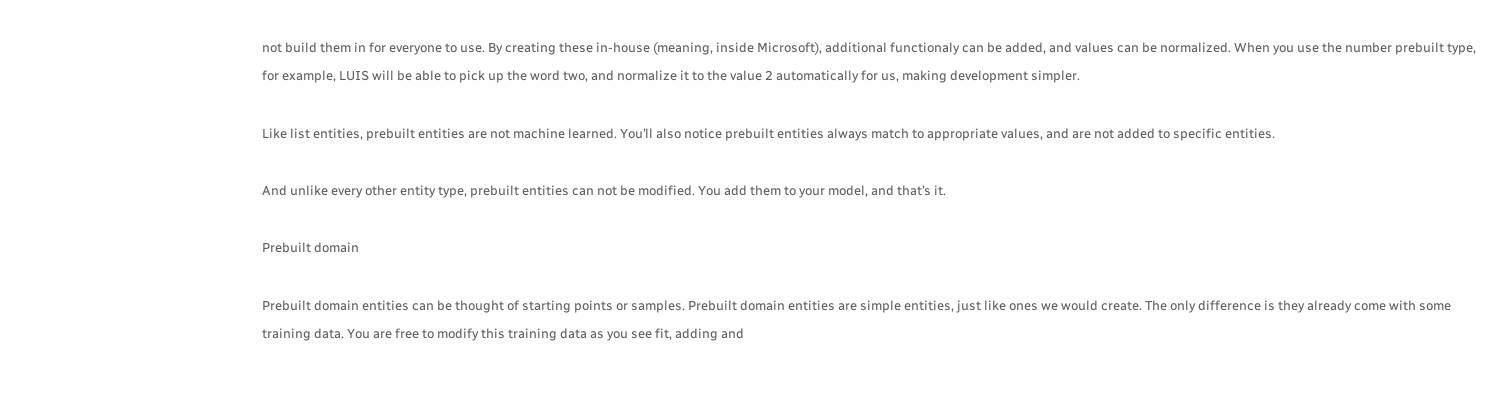not build them in for everyone to use. By creating these in-house (meaning, inside Microsoft), additional functionaly can be added, and values can be normalized. When you use the number prebuilt type, for example, LUIS will be able to pick up the word two, and normalize it to the value 2 automatically for us, making development simpler.

Like list entities, prebuilt entities are not machine learned. You’ll also notice prebuilt entities always match to appropriate values, and are not added to specific entities.

And unlike every other entity type, prebuilt entities can not be modified. You add them to your model, and that’s it.

Prebuilt domain

Prebuilt domain entities can be thought of starting points or samples. Prebuilt domain entities are simple entities, just like ones we would create. The only difference is they already come with some training data. You are free to modify this training data as you see fit, adding and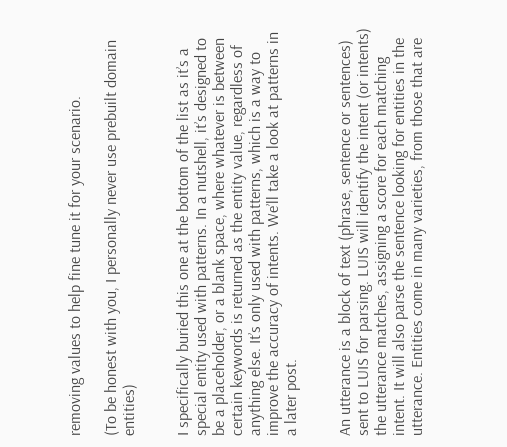removing values to help fine tune it for your scenario.

(To be honest with you, I personally never use prebuilt domain entities)


I specifically buried this one at the bottom of the list as it’s a special entity used with patterns. In a nutshell, it’s designed to be a placeholder, or a blank space, where whatever is between certain keywords is returned as the entity value, regardless of anything else. It’s only used with patterns, which is a way to improve the accuracy of intents. We’ll take a look at patterns in a later post.


An utterance is a block of text (phrase, sentence or sentences) sent to LUIS for parsing. LUIS will identify the intent (or intents) the utterance matches, assigning a score for each matching intent. It will also parse the sentence looking for entities in the utterance. Entities come in many varieties, from those that are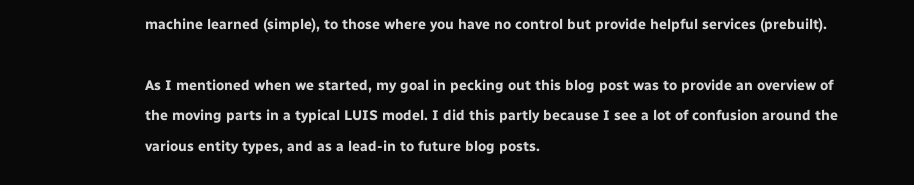machine learned (simple), to those where you have no control but provide helpful services (prebuilt).

As I mentioned when we started, my goal in pecking out this blog post was to provide an overview of the moving parts in a typical LUIS model. I did this partly because I see a lot of confusion around the various entity types, and as a lead-in to future blog posts.